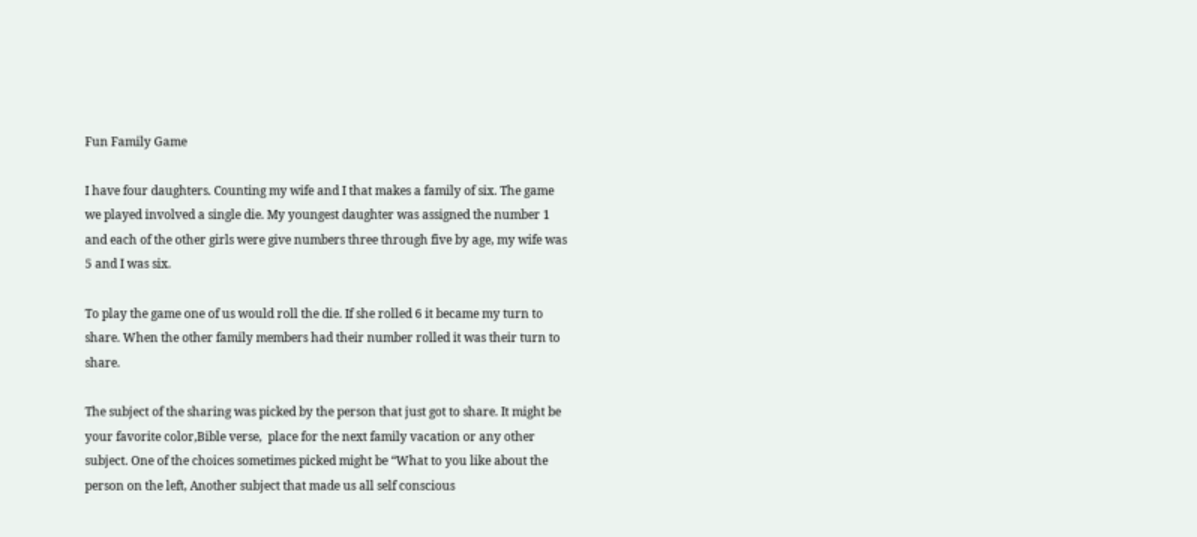Fun Family Game

I have four daughters. Counting my wife and I that makes a family of six. The game we played involved a single die. My youngest daughter was assigned the number 1 and each of the other girls were give numbers three through five by age, my wife was 5 and I was six.

To play the game one of us would roll the die. If she rolled 6 it became my turn to share. When the other family members had their number rolled it was their turn to share.

The subject of the sharing was picked by the person that just got to share. It might be your favorite color,Bible verse,  place for the next family vacation or any other subject. One of the choices sometimes picked might be “What to you like about the person on the left, Another subject that made us all self conscious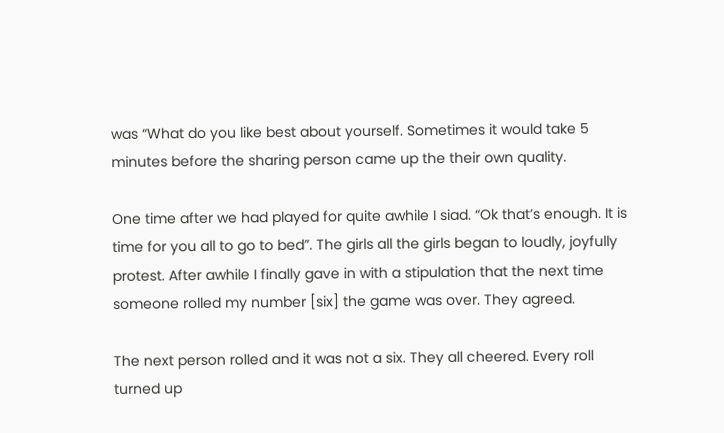was “What do you like best about yourself. Sometimes it would take 5 minutes before the sharing person came up the their own quality.

One time after we had played for quite awhile I siad. “Ok that’s enough. It is time for you all to go to bed”. The girls all the girls began to loudly, joyfully protest. After awhile I finally gave in with a stipulation that the next time someone rolled my number [six] the game was over. They agreed.

The next person rolled and it was not a six. They all cheered. Every roll turned up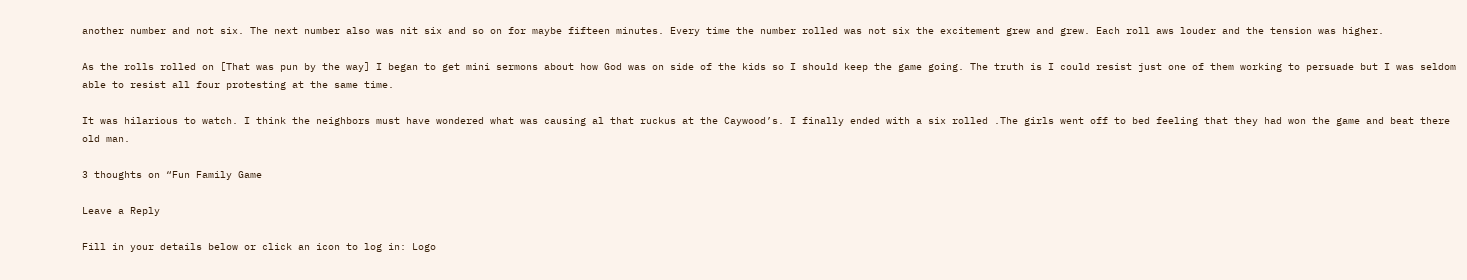another number and not six. The next number also was nit six and so on for maybe fifteen minutes. Every time the number rolled was not six the excitement grew and grew. Each roll aws louder and the tension was higher.

As the rolls rolled on [That was pun by the way] I began to get mini sermons about how God was on side of the kids so I should keep the game going. The truth is I could resist just one of them working to persuade but I was seldom able to resist all four protesting at the same time.

It was hilarious to watch. I think the neighbors must have wondered what was causing al that ruckus at the Caywood’s. I finally ended with a six rolled .The girls went off to bed feeling that they had won the game and beat there old man.

3 thoughts on “Fun Family Game

Leave a Reply

Fill in your details below or click an icon to log in: Logo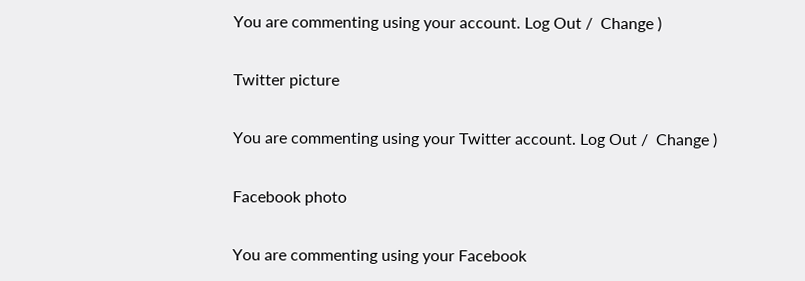You are commenting using your account. Log Out /  Change )

Twitter picture

You are commenting using your Twitter account. Log Out /  Change )

Facebook photo

You are commenting using your Facebook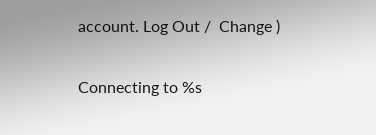account. Log Out /  Change )

Connecting to %s